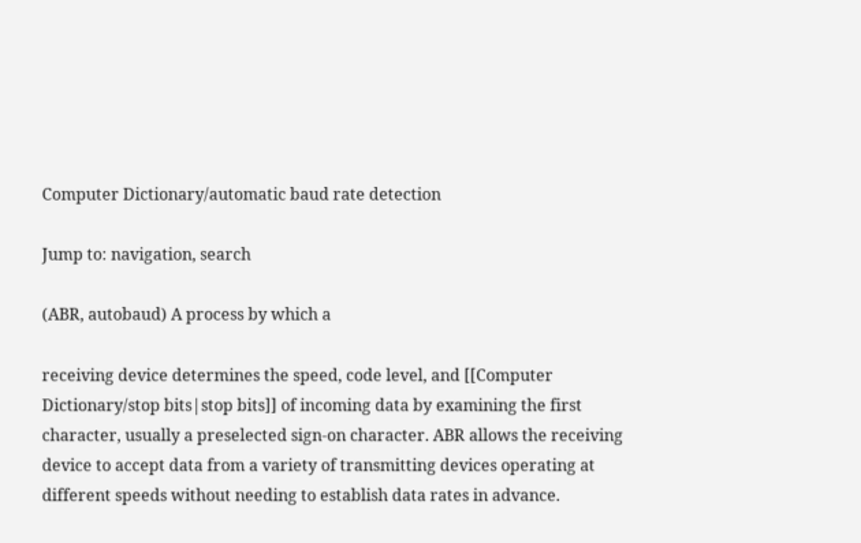Computer Dictionary/automatic baud rate detection

Jump to: navigation, search

(ABR, autobaud) A process by which a

receiving device determines the speed, code level, and [[Computer Dictionary/stop bits|stop bits]] of incoming data by examining the first character, usually a preselected sign-on character. ABR allows the receiving device to accept data from a variety of transmitting devices operating at different speeds without needing to establish data rates in advance.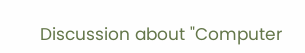Discussion about "Computer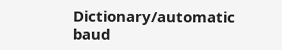Dictionary/automatic baud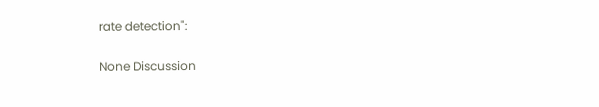rate detection":

None Discussion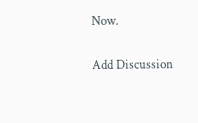Now.

Add Discussion